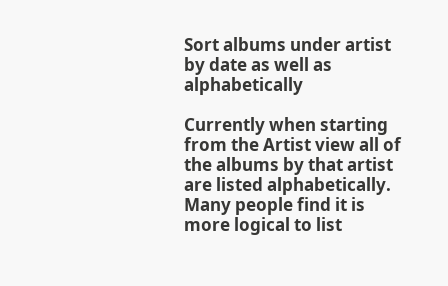Sort albums under artist by date as well as alphabetically

Currently when starting from the Artist view all of the albums by that artist are listed alphabetically. Many people find it is more logical to list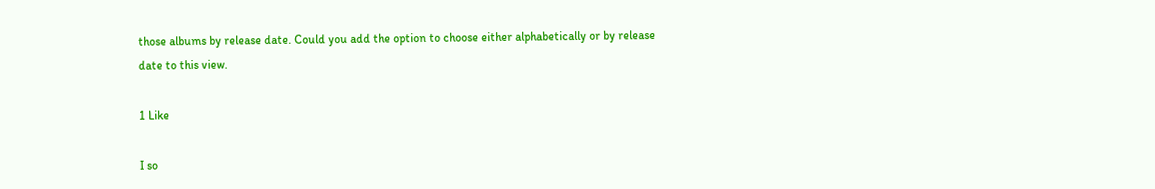those albums by release date. Could you add the option to choose either alphabetically or by release date to this view.

1 Like

I so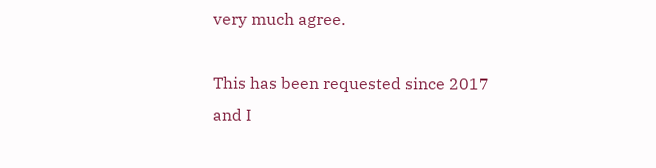very much agree.

This has been requested since 2017 and I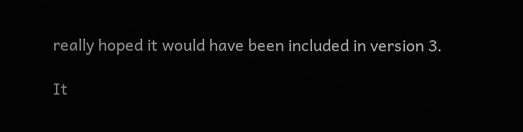really hoped it would have been included in version 3.

It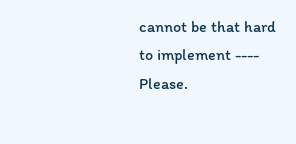cannot be that hard to implement ---- Please.